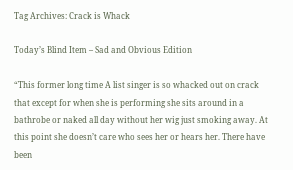Tag Archives: Crack is Whack

Today’s Blind Item – Sad and Obvious Edition

“This former long time A list singer is so whacked out on crack that except for when she is performing she sits around in a bathrobe or naked all day without her wig just smoking away. At this point she doesn’t care who sees her or hears her. There have been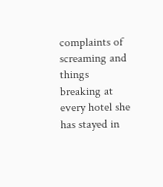complaints of screaming and things breaking at every hotel she has stayed in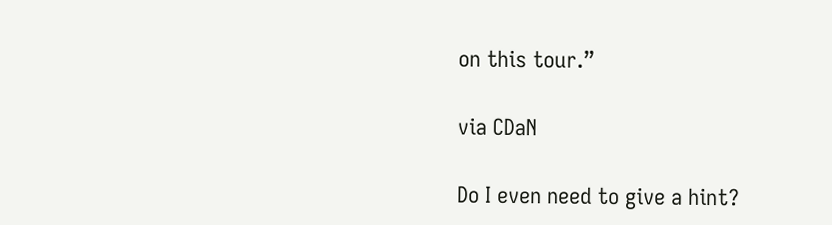on this tour.”

via CDaN

Do I even need to give a hint?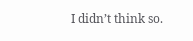I didn’t think so.